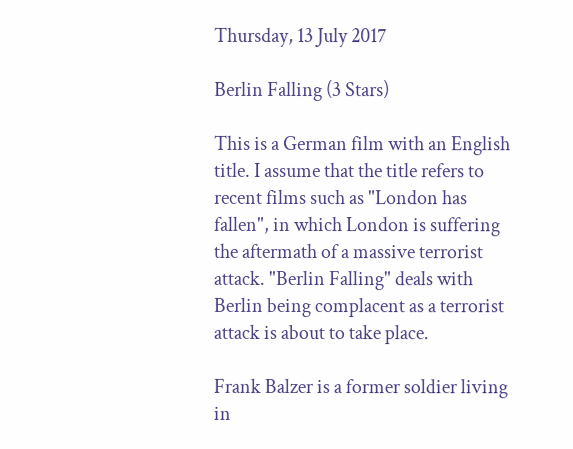Thursday, 13 July 2017

Berlin Falling (3 Stars)

This is a German film with an English title. I assume that the title refers to recent films such as "London has fallen", in which London is suffering the aftermath of a massive terrorist attack. "Berlin Falling" deals with Berlin being complacent as a terrorist attack is about to take place.

Frank Balzer is a former soldier living in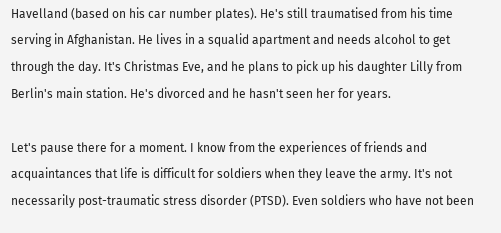Havelland (based on his car number plates). He's still traumatised from his time serving in Afghanistan. He lives in a squalid apartment and needs alcohol to get through the day. It's Christmas Eve, and he plans to pick up his daughter Lilly from Berlin's main station. He's divorced and he hasn't seen her for years.

Let's pause there for a moment. I know from the experiences of friends and acquaintances that life is difficult for soldiers when they leave the army. It's not necessarily post-traumatic stress disorder (PTSD). Even soldiers who have not been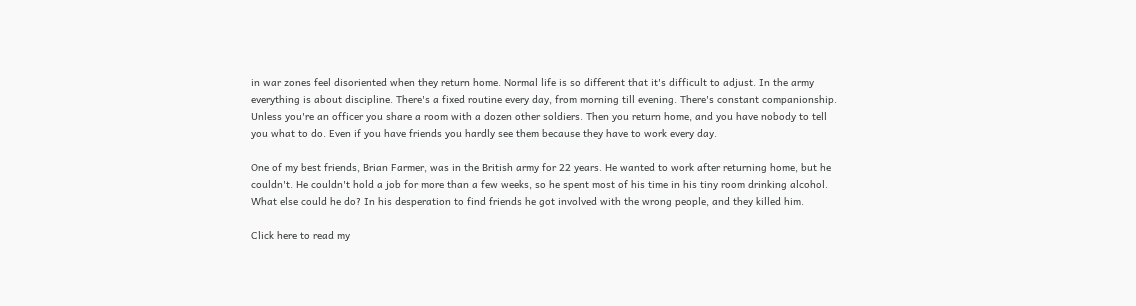in war zones feel disoriented when they return home. Normal life is so different that it's difficult to adjust. In the army everything is about discipline. There's a fixed routine every day, from morning till evening. There's constant companionship. Unless you're an officer you share a room with a dozen other soldiers. Then you return home, and you have nobody to tell you what to do. Even if you have friends you hardly see them because they have to work every day.

One of my best friends, Brian Farmer, was in the British army for 22 years. He wanted to work after returning home, but he couldn't. He couldn't hold a job for more than a few weeks, so he spent most of his time in his tiny room drinking alcohol. What else could he do? In his desperation to find friends he got involved with the wrong people, and they killed him.

Click here to read my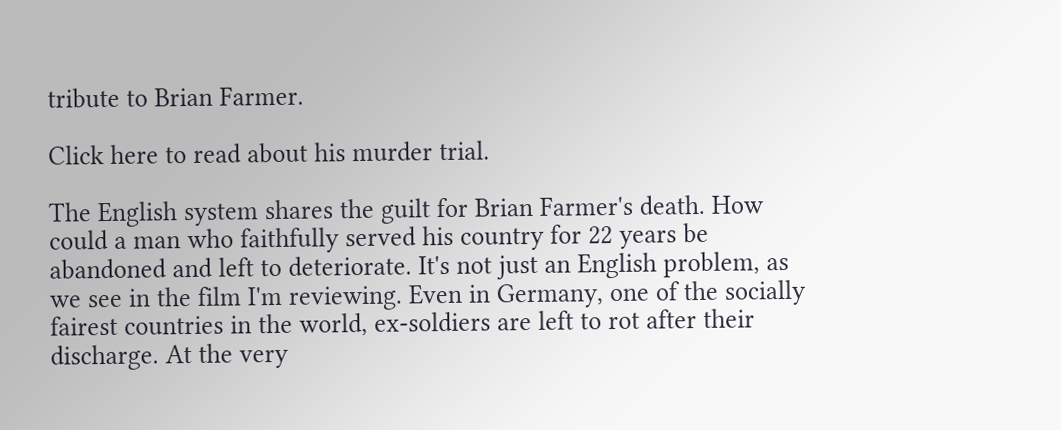tribute to Brian Farmer.

Click here to read about his murder trial.

The English system shares the guilt for Brian Farmer's death. How could a man who faithfully served his country for 22 years be abandoned and left to deteriorate. It's not just an English problem, as we see in the film I'm reviewing. Even in Germany, one of the socially fairest countries in the world, ex-soldiers are left to rot after their discharge. At the very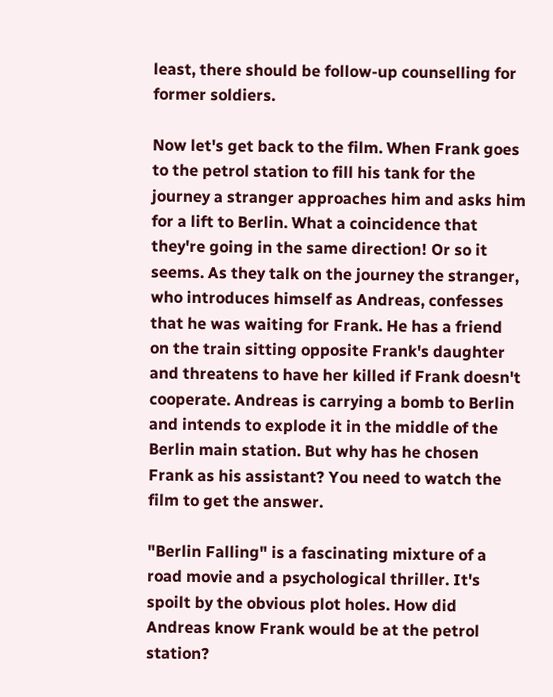least, there should be follow-up counselling for former soldiers.

Now let's get back to the film. When Frank goes to the petrol station to fill his tank for the journey a stranger approaches him and asks him for a lift to Berlin. What a coincidence that they're going in the same direction! Or so it seems. As they talk on the journey the stranger, who introduces himself as Andreas, confesses that he was waiting for Frank. He has a friend on the train sitting opposite Frank's daughter and threatens to have her killed if Frank doesn't cooperate. Andreas is carrying a bomb to Berlin and intends to explode it in the middle of the Berlin main station. But why has he chosen Frank as his assistant? You need to watch the film to get the answer.

"Berlin Falling" is a fascinating mixture of a road movie and a psychological thriller. It's spoilt by the obvious plot holes. How did Andreas know Frank would be at the petrol station?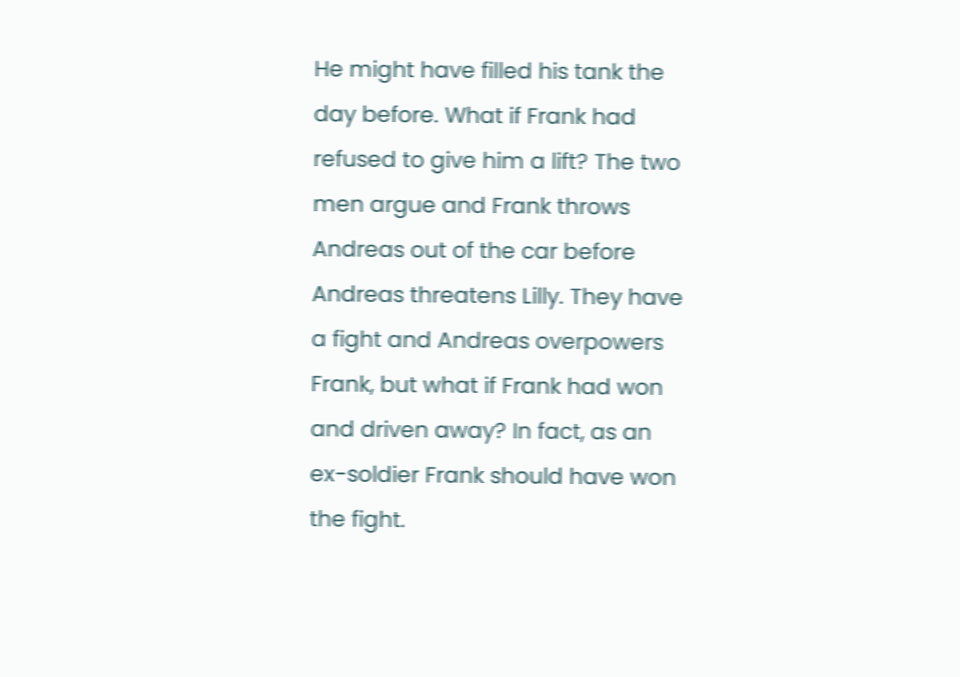He might have filled his tank the day before. What if Frank had refused to give him a lift? The two men argue and Frank throws Andreas out of the car before Andreas threatens Lilly. They have a fight and Andreas overpowers Frank, but what if Frank had won and driven away? In fact, as an ex-soldier Frank should have won the fight.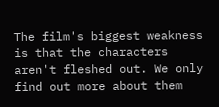The film's biggest weakness is that the characters aren't fleshed out. We only find out more about them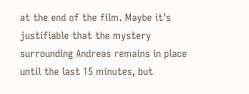at the end of the film. Maybe it's justifiable that the mystery surrounding Andreas remains in place until the last 15 minutes, but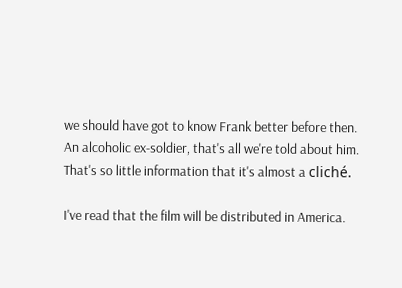we should have got to know Frank better before then. An alcoholic ex-soldier, that's all we're told about him. That's so little information that it's almost a cliché.

I've read that the film will be distributed in America.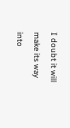I doubt it will make its way into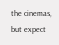the cinemas, but expect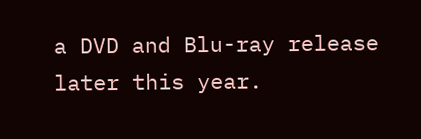a DVD and Blu-ray release later this year.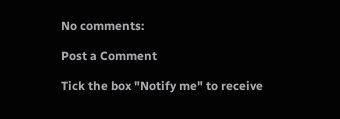No comments:

Post a Comment

Tick the box "Notify me" to receive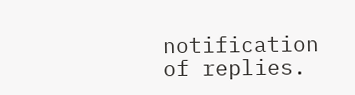notification of replies.